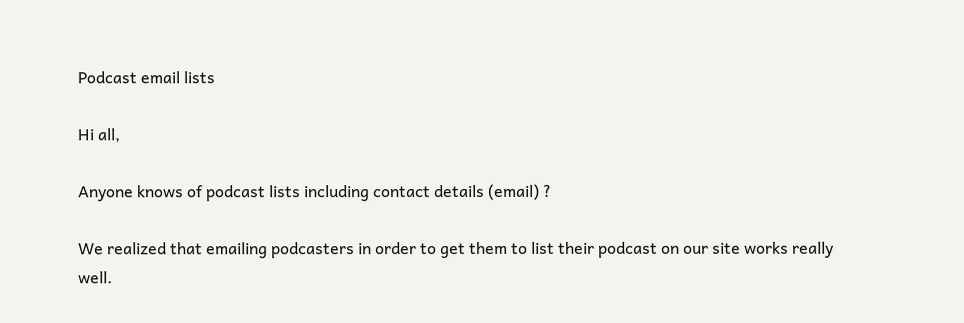Podcast email lists

Hi all,

Anyone knows of podcast lists including contact details (email) ?

We realized that emailing podcasters in order to get them to list their podcast on our site works really well.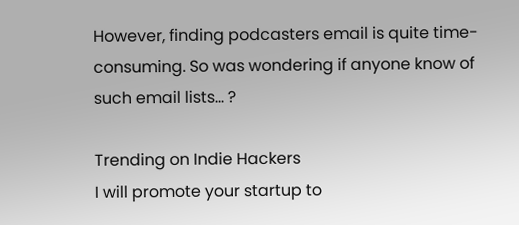However, finding podcasters email is quite time-consuming. So was wondering if anyone know of such email lists... ?

Trending on Indie Hackers
I will promote your startup to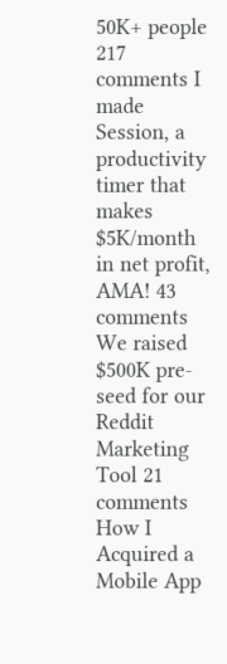50K+ people 217 comments I made Session, a productivity timer that makes $5K/month in net profit, AMA! 43 comments  We raised $500K pre-seed for our Reddit Marketing Tool 21 comments How I Acquired a Mobile App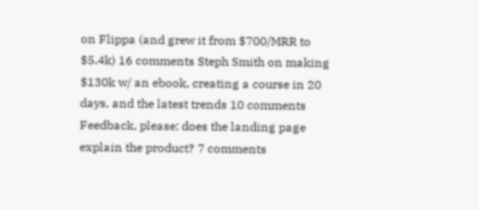on Flippa (and grew it from $700/MRR to $5.4k) 16 comments Steph Smith on making $130k w/ an ebook, creating a course in 20 days, and the latest trends 10 comments Feedback, please: does the landing page explain the product? 7 comments